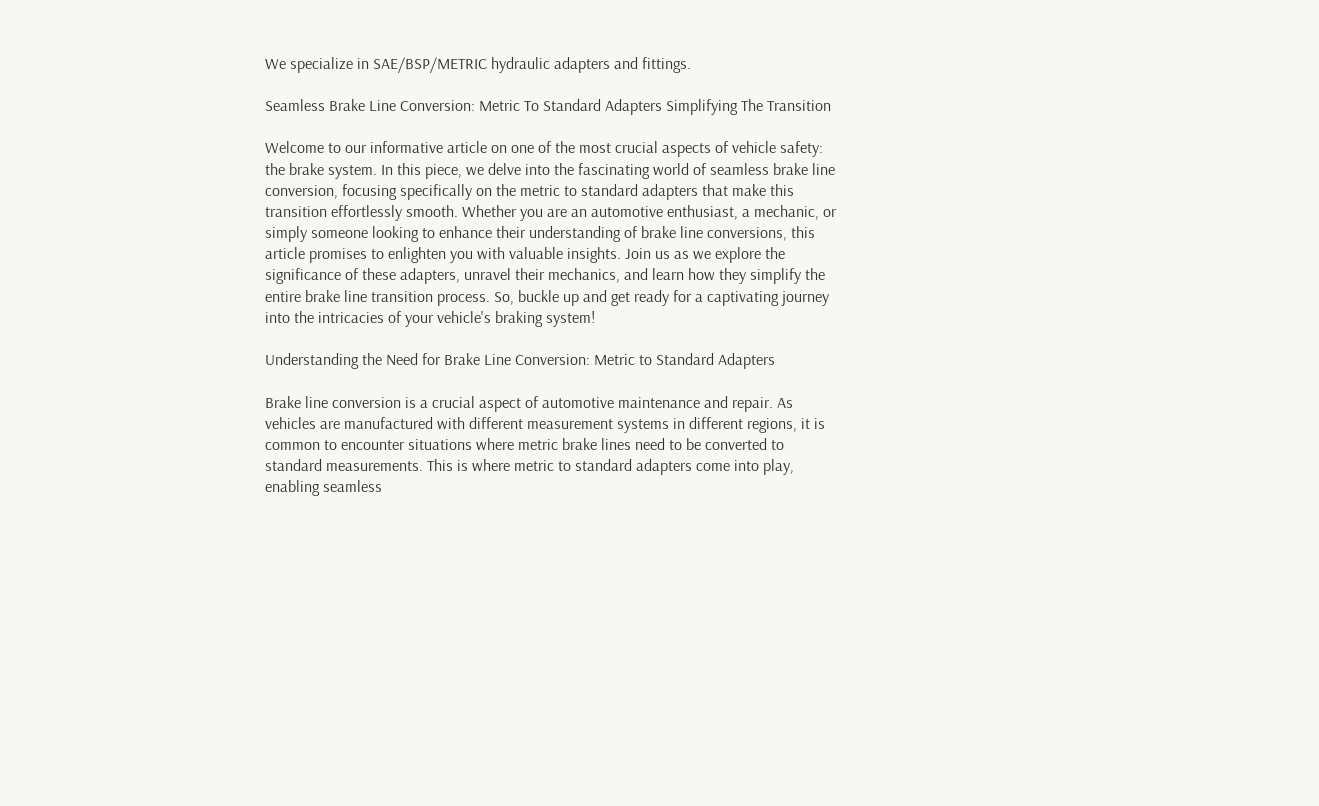We specialize in SAE/BSP/METRIC hydraulic adapters and fittings.

Seamless Brake Line Conversion: Metric To Standard Adapters Simplifying The Transition

Welcome to our informative article on one of the most crucial aspects of vehicle safety: the brake system. In this piece, we delve into the fascinating world of seamless brake line conversion, focusing specifically on the metric to standard adapters that make this transition effortlessly smooth. Whether you are an automotive enthusiast, a mechanic, or simply someone looking to enhance their understanding of brake line conversions, this article promises to enlighten you with valuable insights. Join us as we explore the significance of these adapters, unravel their mechanics, and learn how they simplify the entire brake line transition process. So, buckle up and get ready for a captivating journey into the intricacies of your vehicle's braking system!

Understanding the Need for Brake Line Conversion: Metric to Standard Adapters

Brake line conversion is a crucial aspect of automotive maintenance and repair. As vehicles are manufactured with different measurement systems in different regions, it is common to encounter situations where metric brake lines need to be converted to standard measurements. This is where metric to standard adapters come into play, enabling seamless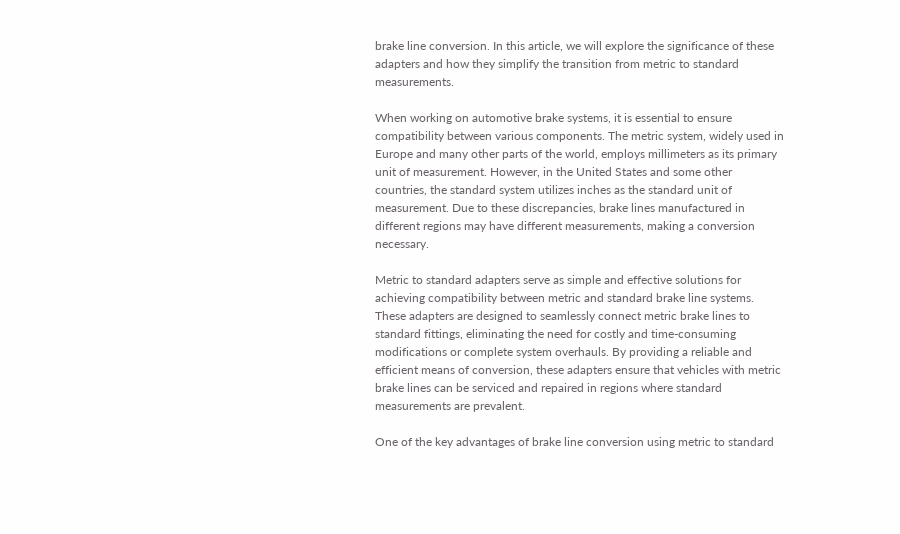brake line conversion. In this article, we will explore the significance of these adapters and how they simplify the transition from metric to standard measurements.

When working on automotive brake systems, it is essential to ensure compatibility between various components. The metric system, widely used in Europe and many other parts of the world, employs millimeters as its primary unit of measurement. However, in the United States and some other countries, the standard system utilizes inches as the standard unit of measurement. Due to these discrepancies, brake lines manufactured in different regions may have different measurements, making a conversion necessary.

Metric to standard adapters serve as simple and effective solutions for achieving compatibility between metric and standard brake line systems. These adapters are designed to seamlessly connect metric brake lines to standard fittings, eliminating the need for costly and time-consuming modifications or complete system overhauls. By providing a reliable and efficient means of conversion, these adapters ensure that vehicles with metric brake lines can be serviced and repaired in regions where standard measurements are prevalent.

One of the key advantages of brake line conversion using metric to standard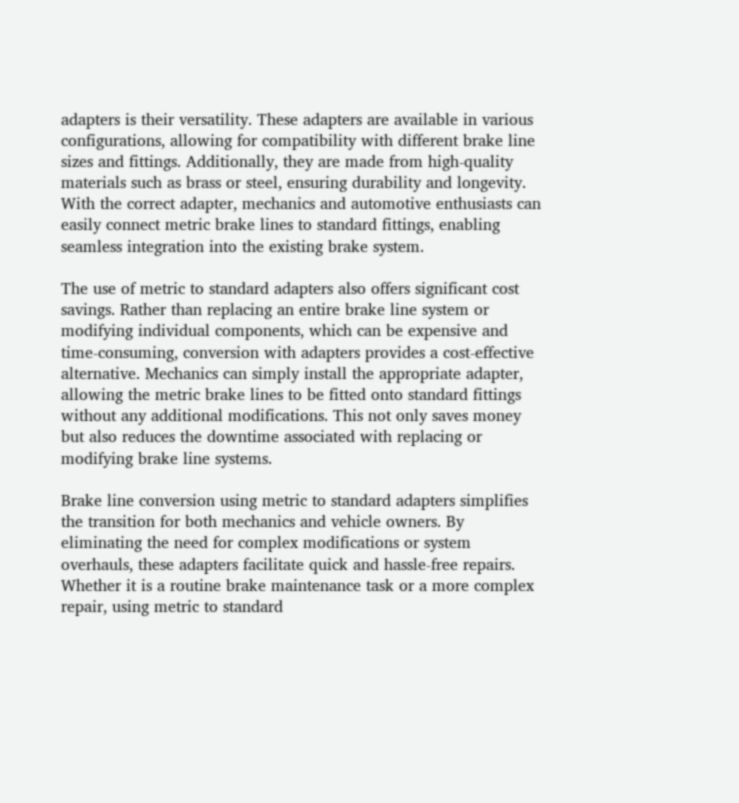adapters is their versatility. These adapters are available in various configurations, allowing for compatibility with different brake line sizes and fittings. Additionally, they are made from high-quality materials such as brass or steel, ensuring durability and longevity. With the correct adapter, mechanics and automotive enthusiasts can easily connect metric brake lines to standard fittings, enabling seamless integration into the existing brake system.

The use of metric to standard adapters also offers significant cost savings. Rather than replacing an entire brake line system or modifying individual components, which can be expensive and time-consuming, conversion with adapters provides a cost-effective alternative. Mechanics can simply install the appropriate adapter, allowing the metric brake lines to be fitted onto standard fittings without any additional modifications. This not only saves money but also reduces the downtime associated with replacing or modifying brake line systems.

Brake line conversion using metric to standard adapters simplifies the transition for both mechanics and vehicle owners. By eliminating the need for complex modifications or system overhauls, these adapters facilitate quick and hassle-free repairs. Whether it is a routine brake maintenance task or a more complex repair, using metric to standard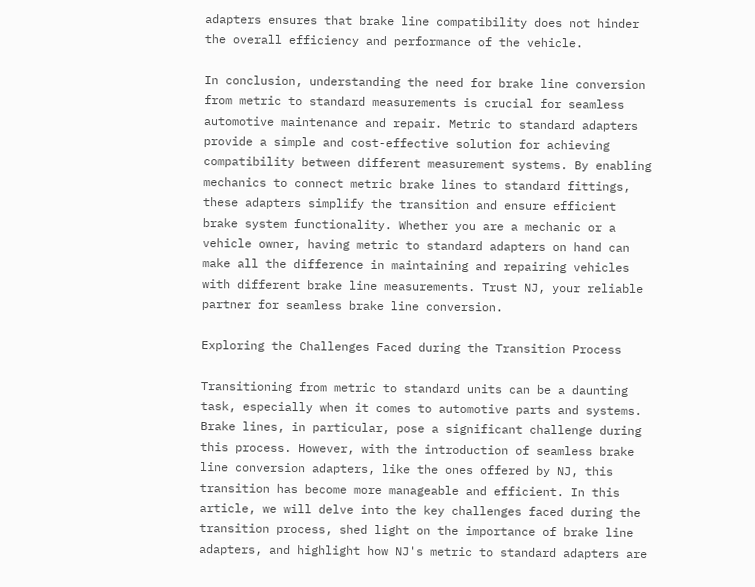adapters ensures that brake line compatibility does not hinder the overall efficiency and performance of the vehicle.

In conclusion, understanding the need for brake line conversion from metric to standard measurements is crucial for seamless automotive maintenance and repair. Metric to standard adapters provide a simple and cost-effective solution for achieving compatibility between different measurement systems. By enabling mechanics to connect metric brake lines to standard fittings, these adapters simplify the transition and ensure efficient brake system functionality. Whether you are a mechanic or a vehicle owner, having metric to standard adapters on hand can make all the difference in maintaining and repairing vehicles with different brake line measurements. Trust NJ, your reliable partner for seamless brake line conversion.

Exploring the Challenges Faced during the Transition Process

Transitioning from metric to standard units can be a daunting task, especially when it comes to automotive parts and systems. Brake lines, in particular, pose a significant challenge during this process. However, with the introduction of seamless brake line conversion adapters, like the ones offered by NJ, this transition has become more manageable and efficient. In this article, we will delve into the key challenges faced during the transition process, shed light on the importance of brake line adapters, and highlight how NJ's metric to standard adapters are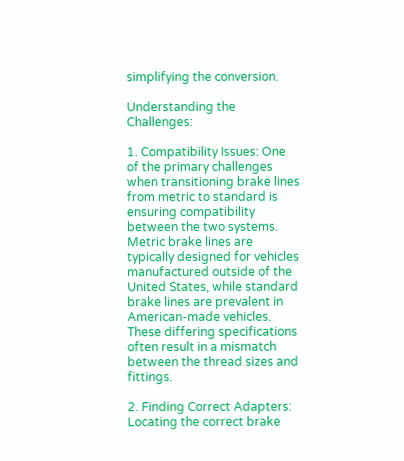simplifying the conversion.

Understanding the Challenges:

1. Compatibility Issues: One of the primary challenges when transitioning brake lines from metric to standard is ensuring compatibility between the two systems. Metric brake lines are typically designed for vehicles manufactured outside of the United States, while standard brake lines are prevalent in American-made vehicles. These differing specifications often result in a mismatch between the thread sizes and fittings.

2. Finding Correct Adapters: Locating the correct brake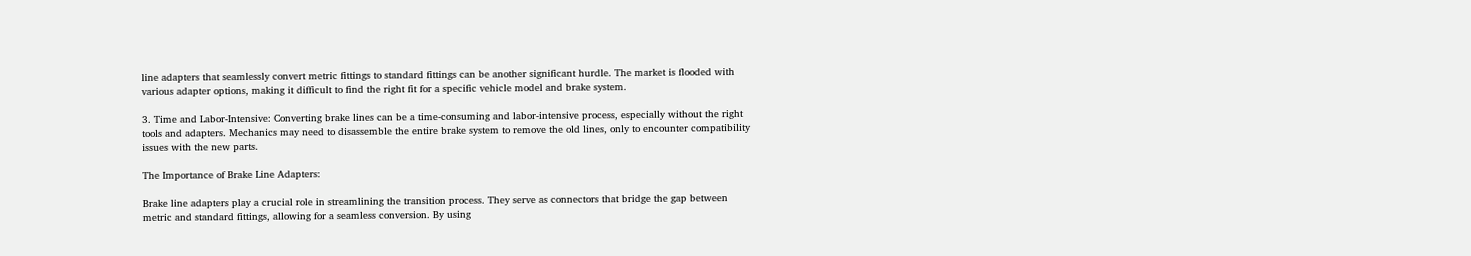line adapters that seamlessly convert metric fittings to standard fittings can be another significant hurdle. The market is flooded with various adapter options, making it difficult to find the right fit for a specific vehicle model and brake system.

3. Time and Labor-Intensive: Converting brake lines can be a time-consuming and labor-intensive process, especially without the right tools and adapters. Mechanics may need to disassemble the entire brake system to remove the old lines, only to encounter compatibility issues with the new parts.

The Importance of Brake Line Adapters:

Brake line adapters play a crucial role in streamlining the transition process. They serve as connectors that bridge the gap between metric and standard fittings, allowing for a seamless conversion. By using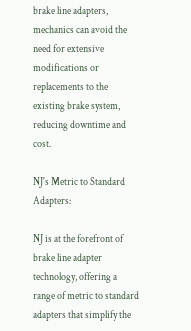brake line adapters, mechanics can avoid the need for extensive modifications or replacements to the existing brake system, reducing downtime and cost.

NJ's Metric to Standard Adapters:

NJ is at the forefront of brake line adapter technology, offering a range of metric to standard adapters that simplify the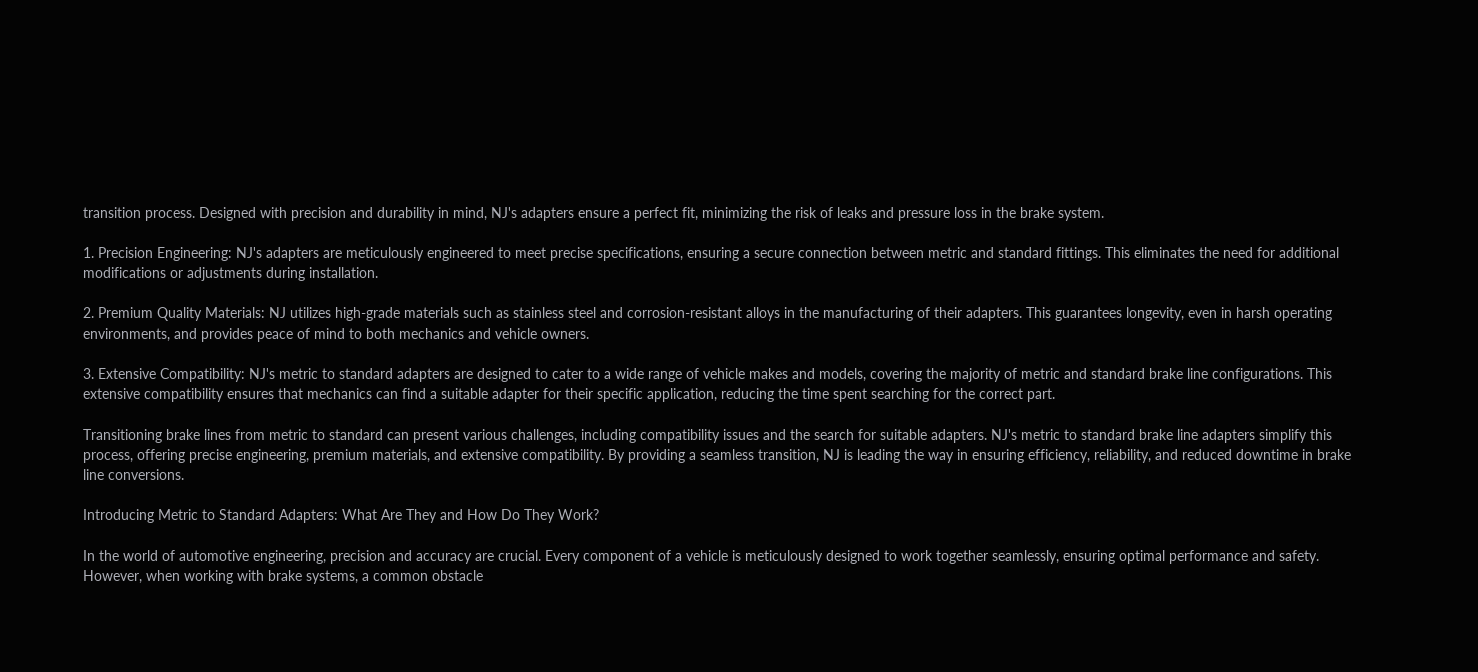transition process. Designed with precision and durability in mind, NJ's adapters ensure a perfect fit, minimizing the risk of leaks and pressure loss in the brake system.

1. Precision Engineering: NJ's adapters are meticulously engineered to meet precise specifications, ensuring a secure connection between metric and standard fittings. This eliminates the need for additional modifications or adjustments during installation.

2. Premium Quality Materials: NJ utilizes high-grade materials such as stainless steel and corrosion-resistant alloys in the manufacturing of their adapters. This guarantees longevity, even in harsh operating environments, and provides peace of mind to both mechanics and vehicle owners.

3. Extensive Compatibility: NJ's metric to standard adapters are designed to cater to a wide range of vehicle makes and models, covering the majority of metric and standard brake line configurations. This extensive compatibility ensures that mechanics can find a suitable adapter for their specific application, reducing the time spent searching for the correct part.

Transitioning brake lines from metric to standard can present various challenges, including compatibility issues and the search for suitable adapters. NJ's metric to standard brake line adapters simplify this process, offering precise engineering, premium materials, and extensive compatibility. By providing a seamless transition, NJ is leading the way in ensuring efficiency, reliability, and reduced downtime in brake line conversions.

Introducing Metric to Standard Adapters: What Are They and How Do They Work?

In the world of automotive engineering, precision and accuracy are crucial. Every component of a vehicle is meticulously designed to work together seamlessly, ensuring optimal performance and safety. However, when working with brake systems, a common obstacle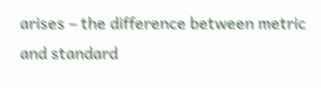arises – the difference between metric and standard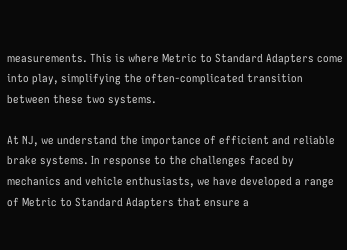measurements. This is where Metric to Standard Adapters come into play, simplifying the often-complicated transition between these two systems.

At NJ, we understand the importance of efficient and reliable brake systems. In response to the challenges faced by mechanics and vehicle enthusiasts, we have developed a range of Metric to Standard Adapters that ensure a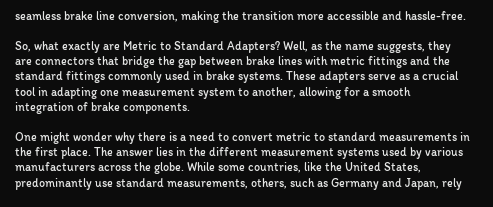seamless brake line conversion, making the transition more accessible and hassle-free.

So, what exactly are Metric to Standard Adapters? Well, as the name suggests, they are connectors that bridge the gap between brake lines with metric fittings and the standard fittings commonly used in brake systems. These adapters serve as a crucial tool in adapting one measurement system to another, allowing for a smooth integration of brake components.

One might wonder why there is a need to convert metric to standard measurements in the first place. The answer lies in the different measurement systems used by various manufacturers across the globe. While some countries, like the United States, predominantly use standard measurements, others, such as Germany and Japan, rely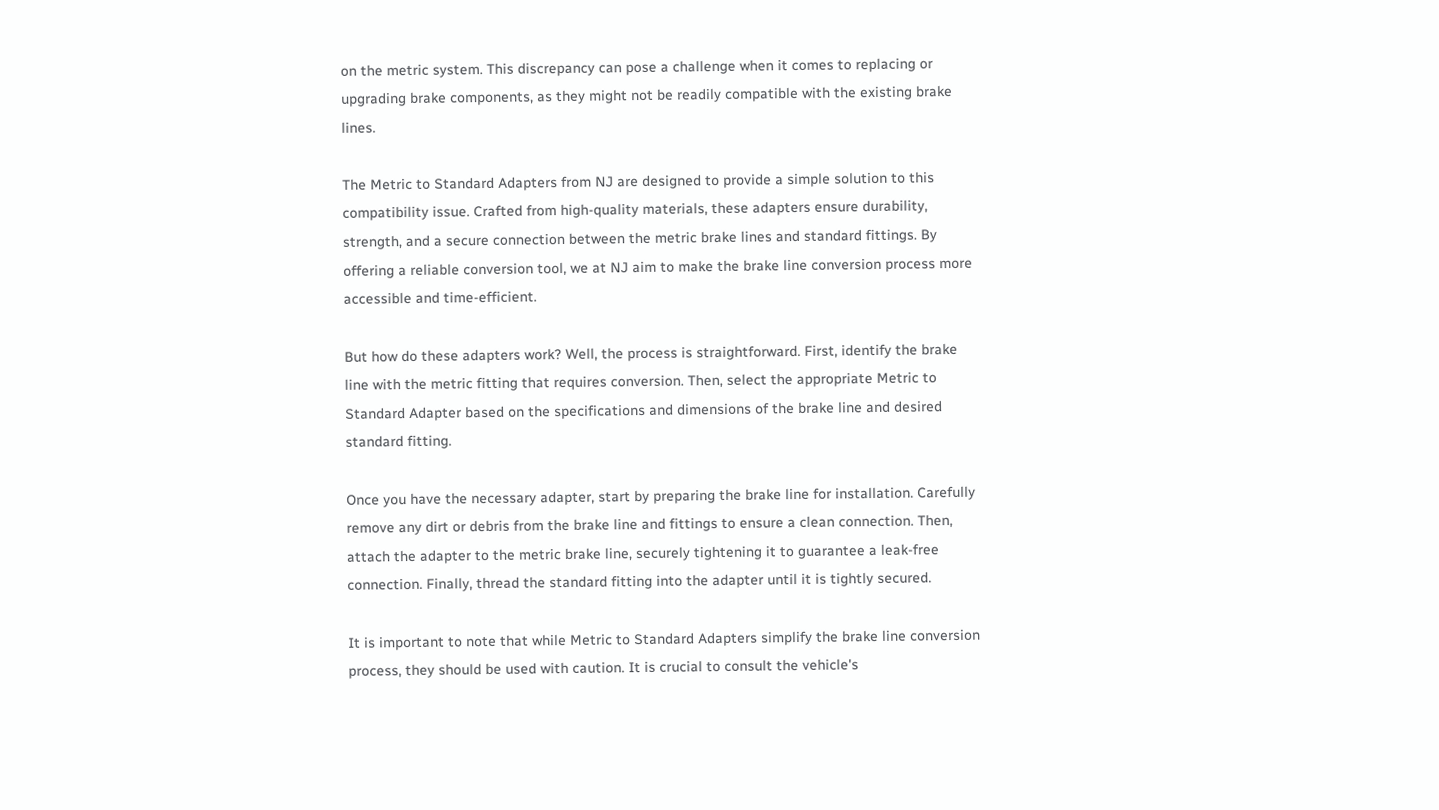on the metric system. This discrepancy can pose a challenge when it comes to replacing or upgrading brake components, as they might not be readily compatible with the existing brake lines.

The Metric to Standard Adapters from NJ are designed to provide a simple solution to this compatibility issue. Crafted from high-quality materials, these adapters ensure durability, strength, and a secure connection between the metric brake lines and standard fittings. By offering a reliable conversion tool, we at NJ aim to make the brake line conversion process more accessible and time-efficient.

But how do these adapters work? Well, the process is straightforward. First, identify the brake line with the metric fitting that requires conversion. Then, select the appropriate Metric to Standard Adapter based on the specifications and dimensions of the brake line and desired standard fitting.

Once you have the necessary adapter, start by preparing the brake line for installation. Carefully remove any dirt or debris from the brake line and fittings to ensure a clean connection. Then, attach the adapter to the metric brake line, securely tightening it to guarantee a leak-free connection. Finally, thread the standard fitting into the adapter until it is tightly secured.

It is important to note that while Metric to Standard Adapters simplify the brake line conversion process, they should be used with caution. It is crucial to consult the vehicle's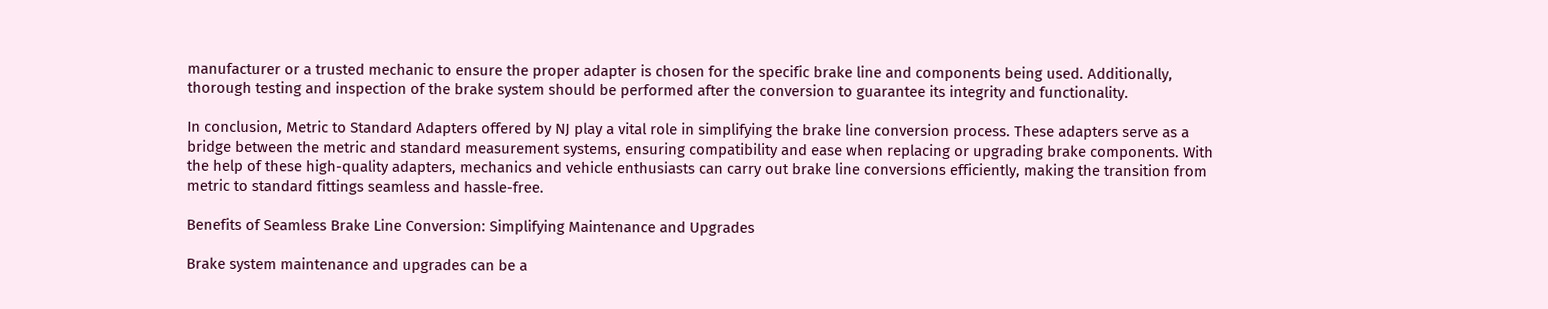manufacturer or a trusted mechanic to ensure the proper adapter is chosen for the specific brake line and components being used. Additionally, thorough testing and inspection of the brake system should be performed after the conversion to guarantee its integrity and functionality.

In conclusion, Metric to Standard Adapters offered by NJ play a vital role in simplifying the brake line conversion process. These adapters serve as a bridge between the metric and standard measurement systems, ensuring compatibility and ease when replacing or upgrading brake components. With the help of these high-quality adapters, mechanics and vehicle enthusiasts can carry out brake line conversions efficiently, making the transition from metric to standard fittings seamless and hassle-free.

Benefits of Seamless Brake Line Conversion: Simplifying Maintenance and Upgrades

Brake system maintenance and upgrades can be a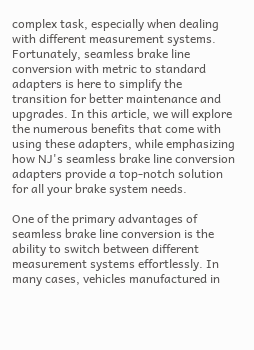complex task, especially when dealing with different measurement systems. Fortunately, seamless brake line conversion with metric to standard adapters is here to simplify the transition for better maintenance and upgrades. In this article, we will explore the numerous benefits that come with using these adapters, while emphasizing how NJ's seamless brake line conversion adapters provide a top-notch solution for all your brake system needs.

One of the primary advantages of seamless brake line conversion is the ability to switch between different measurement systems effortlessly. In many cases, vehicles manufactured in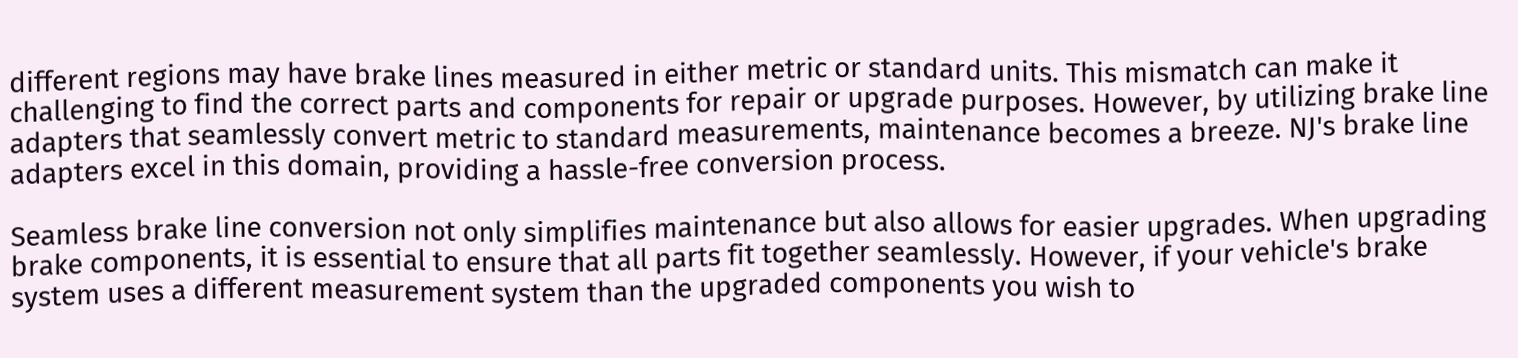different regions may have brake lines measured in either metric or standard units. This mismatch can make it challenging to find the correct parts and components for repair or upgrade purposes. However, by utilizing brake line adapters that seamlessly convert metric to standard measurements, maintenance becomes a breeze. NJ's brake line adapters excel in this domain, providing a hassle-free conversion process.

Seamless brake line conversion not only simplifies maintenance but also allows for easier upgrades. When upgrading brake components, it is essential to ensure that all parts fit together seamlessly. However, if your vehicle's brake system uses a different measurement system than the upgraded components you wish to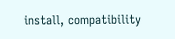install, compatibility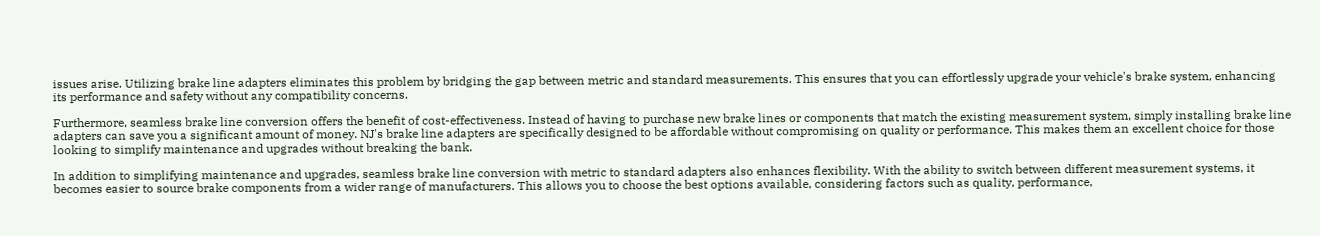issues arise. Utilizing brake line adapters eliminates this problem by bridging the gap between metric and standard measurements. This ensures that you can effortlessly upgrade your vehicle's brake system, enhancing its performance and safety without any compatibility concerns.

Furthermore, seamless brake line conversion offers the benefit of cost-effectiveness. Instead of having to purchase new brake lines or components that match the existing measurement system, simply installing brake line adapters can save you a significant amount of money. NJ's brake line adapters are specifically designed to be affordable without compromising on quality or performance. This makes them an excellent choice for those looking to simplify maintenance and upgrades without breaking the bank.

In addition to simplifying maintenance and upgrades, seamless brake line conversion with metric to standard adapters also enhances flexibility. With the ability to switch between different measurement systems, it becomes easier to source brake components from a wider range of manufacturers. This allows you to choose the best options available, considering factors such as quality, performance,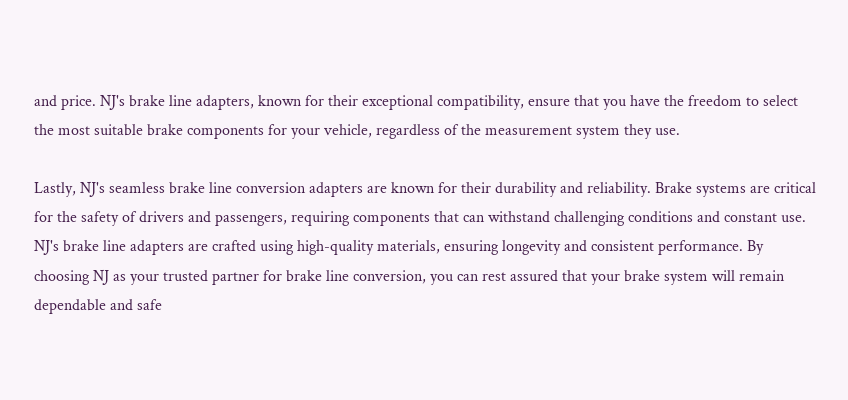and price. NJ's brake line adapters, known for their exceptional compatibility, ensure that you have the freedom to select the most suitable brake components for your vehicle, regardless of the measurement system they use.

Lastly, NJ's seamless brake line conversion adapters are known for their durability and reliability. Brake systems are critical for the safety of drivers and passengers, requiring components that can withstand challenging conditions and constant use. NJ's brake line adapters are crafted using high-quality materials, ensuring longevity and consistent performance. By choosing NJ as your trusted partner for brake line conversion, you can rest assured that your brake system will remain dependable and safe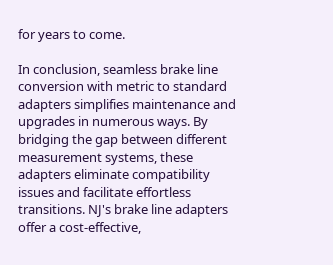for years to come.

In conclusion, seamless brake line conversion with metric to standard adapters simplifies maintenance and upgrades in numerous ways. By bridging the gap between different measurement systems, these adapters eliminate compatibility issues and facilitate effortless transitions. NJ's brake line adapters offer a cost-effective,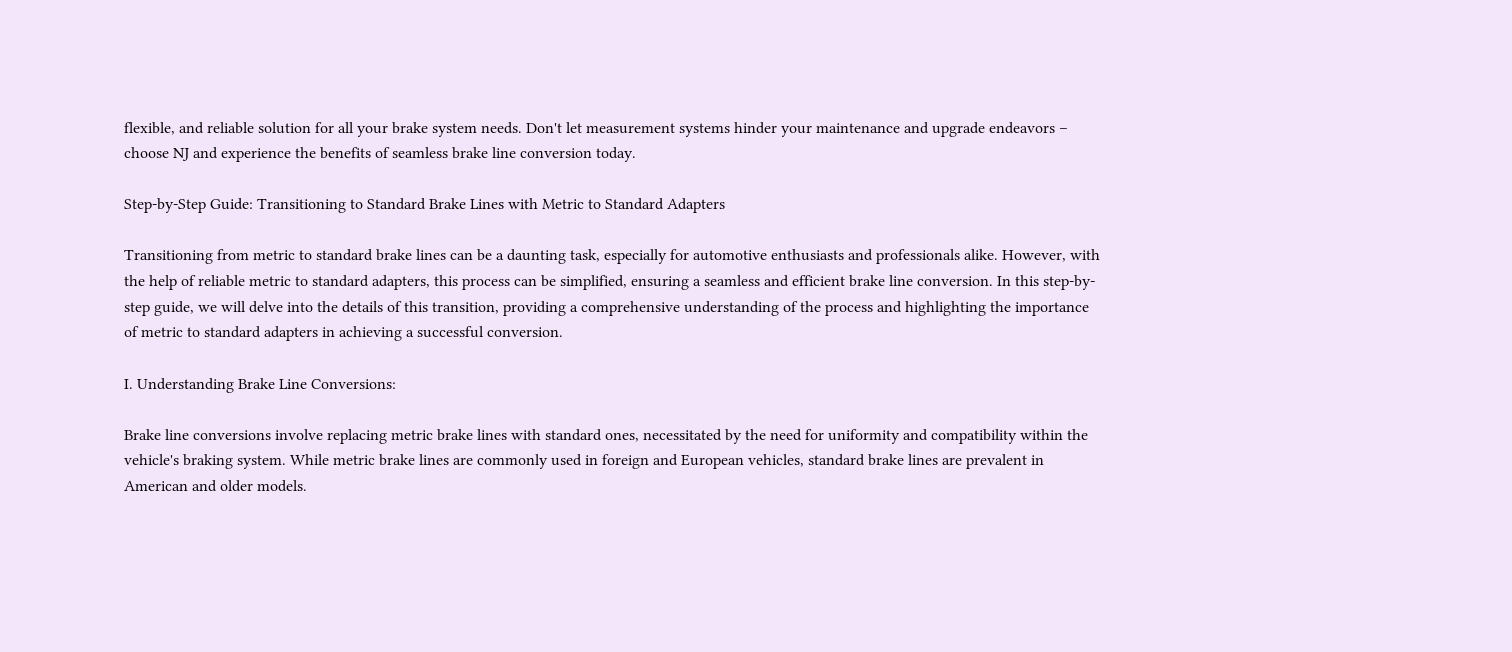flexible, and reliable solution for all your brake system needs. Don't let measurement systems hinder your maintenance and upgrade endeavors – choose NJ and experience the benefits of seamless brake line conversion today.

Step-by-Step Guide: Transitioning to Standard Brake Lines with Metric to Standard Adapters

Transitioning from metric to standard brake lines can be a daunting task, especially for automotive enthusiasts and professionals alike. However, with the help of reliable metric to standard adapters, this process can be simplified, ensuring a seamless and efficient brake line conversion. In this step-by-step guide, we will delve into the details of this transition, providing a comprehensive understanding of the process and highlighting the importance of metric to standard adapters in achieving a successful conversion.

I. Understanding Brake Line Conversions:

Brake line conversions involve replacing metric brake lines with standard ones, necessitated by the need for uniformity and compatibility within the vehicle's braking system. While metric brake lines are commonly used in foreign and European vehicles, standard brake lines are prevalent in American and older models.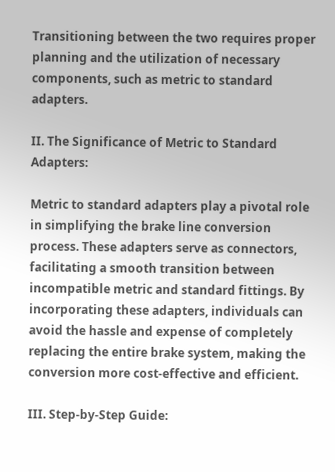Transitioning between the two requires proper planning and the utilization of necessary components, such as metric to standard adapters.

II. The Significance of Metric to Standard Adapters:

Metric to standard adapters play a pivotal role in simplifying the brake line conversion process. These adapters serve as connectors, facilitating a smooth transition between incompatible metric and standard fittings. By incorporating these adapters, individuals can avoid the hassle and expense of completely replacing the entire brake system, making the conversion more cost-effective and efficient.

III. Step-by-Step Guide: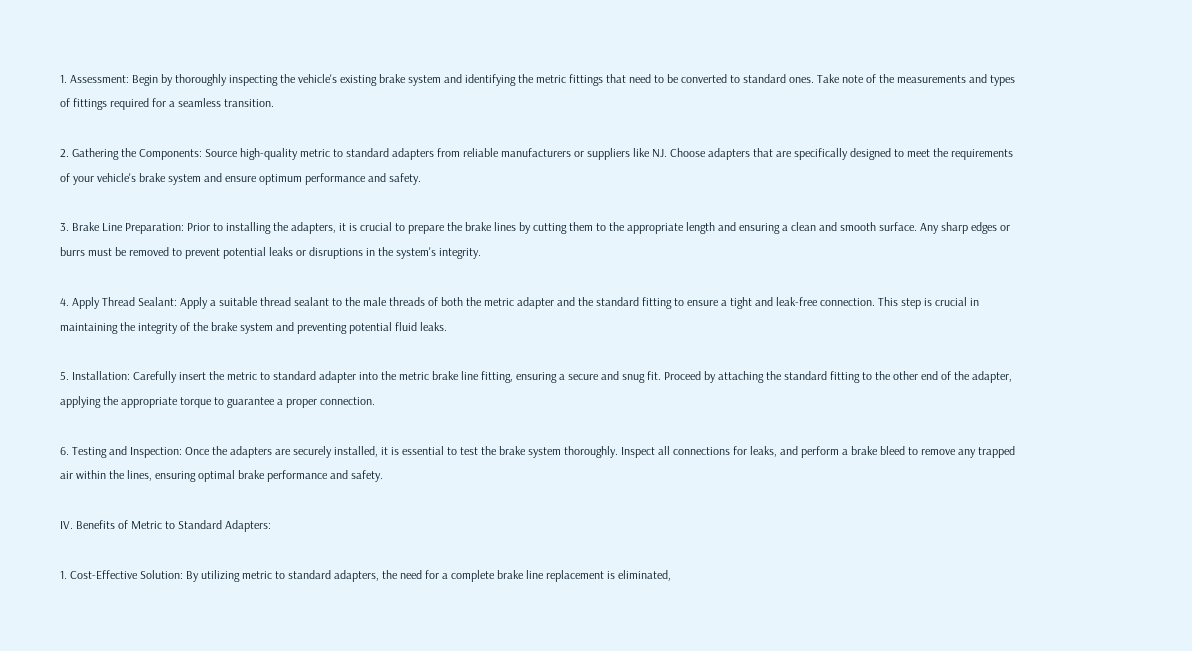1. Assessment: Begin by thoroughly inspecting the vehicle's existing brake system and identifying the metric fittings that need to be converted to standard ones. Take note of the measurements and types of fittings required for a seamless transition.

2. Gathering the Components: Source high-quality metric to standard adapters from reliable manufacturers or suppliers like NJ. Choose adapters that are specifically designed to meet the requirements of your vehicle's brake system and ensure optimum performance and safety.

3. Brake Line Preparation: Prior to installing the adapters, it is crucial to prepare the brake lines by cutting them to the appropriate length and ensuring a clean and smooth surface. Any sharp edges or burrs must be removed to prevent potential leaks or disruptions in the system's integrity.

4. Apply Thread Sealant: Apply a suitable thread sealant to the male threads of both the metric adapter and the standard fitting to ensure a tight and leak-free connection. This step is crucial in maintaining the integrity of the brake system and preventing potential fluid leaks.

5. Installation: Carefully insert the metric to standard adapter into the metric brake line fitting, ensuring a secure and snug fit. Proceed by attaching the standard fitting to the other end of the adapter, applying the appropriate torque to guarantee a proper connection.

6. Testing and Inspection: Once the adapters are securely installed, it is essential to test the brake system thoroughly. Inspect all connections for leaks, and perform a brake bleed to remove any trapped air within the lines, ensuring optimal brake performance and safety.

IV. Benefits of Metric to Standard Adapters:

1. Cost-Effective Solution: By utilizing metric to standard adapters, the need for a complete brake line replacement is eliminated,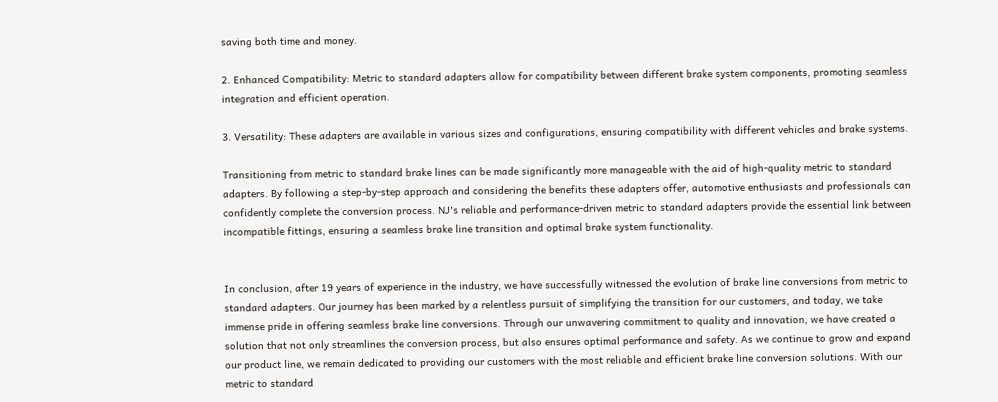saving both time and money.

2. Enhanced Compatibility: Metric to standard adapters allow for compatibility between different brake system components, promoting seamless integration and efficient operation.

3. Versatility: These adapters are available in various sizes and configurations, ensuring compatibility with different vehicles and brake systems.

Transitioning from metric to standard brake lines can be made significantly more manageable with the aid of high-quality metric to standard adapters. By following a step-by-step approach and considering the benefits these adapters offer, automotive enthusiasts and professionals can confidently complete the conversion process. NJ's reliable and performance-driven metric to standard adapters provide the essential link between incompatible fittings, ensuring a seamless brake line transition and optimal brake system functionality.


In conclusion, after 19 years of experience in the industry, we have successfully witnessed the evolution of brake line conversions from metric to standard adapters. Our journey has been marked by a relentless pursuit of simplifying the transition for our customers, and today, we take immense pride in offering seamless brake line conversions. Through our unwavering commitment to quality and innovation, we have created a solution that not only streamlines the conversion process, but also ensures optimal performance and safety. As we continue to grow and expand our product line, we remain dedicated to providing our customers with the most reliable and efficient brake line conversion solutions. With our metric to standard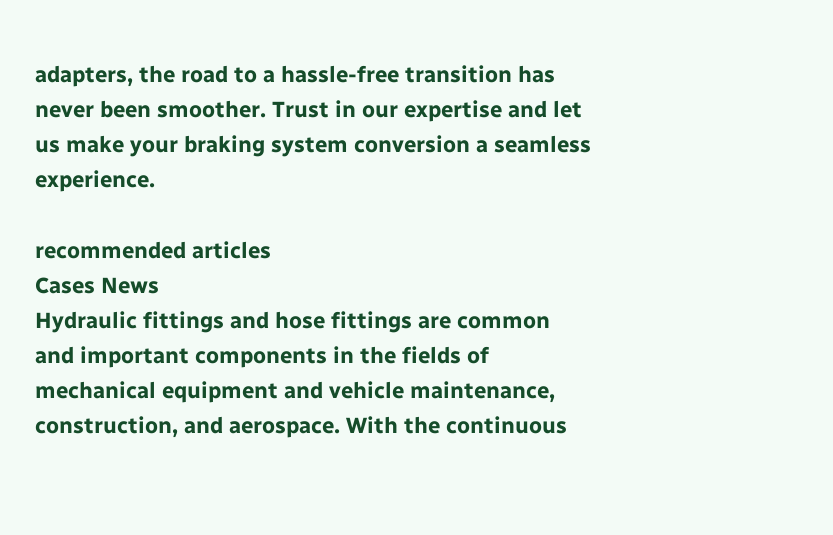adapters, the road to a hassle-free transition has never been smoother. Trust in our expertise and let us make your braking system conversion a seamless experience.

recommended articles
Cases News
Hydraulic fittings and hose fittings are common and important components in the fields of mechanical equipment and vehicle maintenance, construction, and aerospace. With the continuous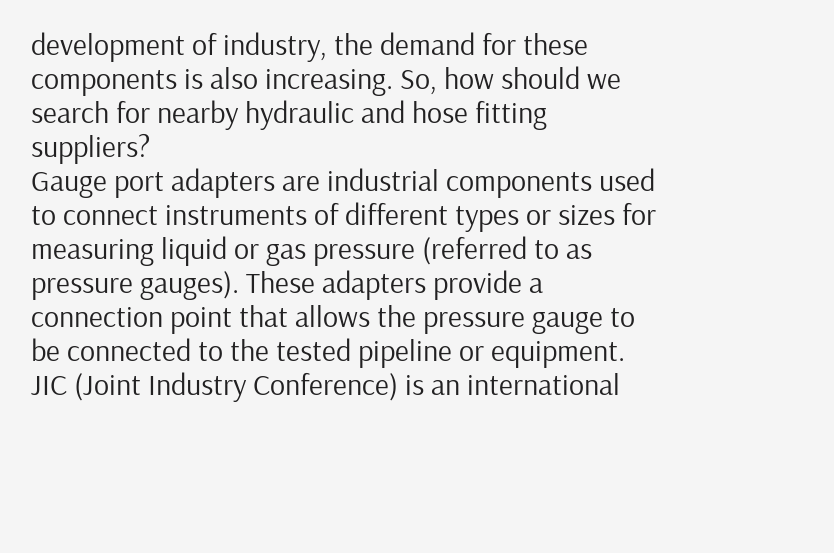development of industry, the demand for these components is also increasing. So, how should we search for nearby hydraulic and hose fitting suppliers?
Gauge port adapters are industrial components used to connect instruments of different types or sizes for measuring liquid or gas pressure (referred to as pressure gauges). These adapters provide a connection point that allows the pressure gauge to be connected to the tested pipeline or equipment.
JIC (Joint Industry Conference) is an international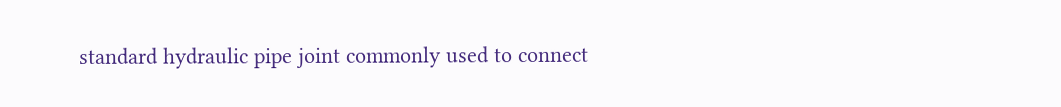standard hydraulic pipe joint commonly used to connect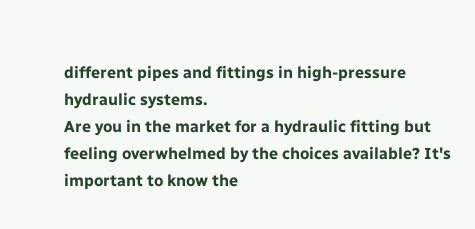different pipes and fittings in high-pressure hydraulic systems.
Are you in the market for a hydraulic fitting but feeling overwhelmed by the choices available? It's important to know the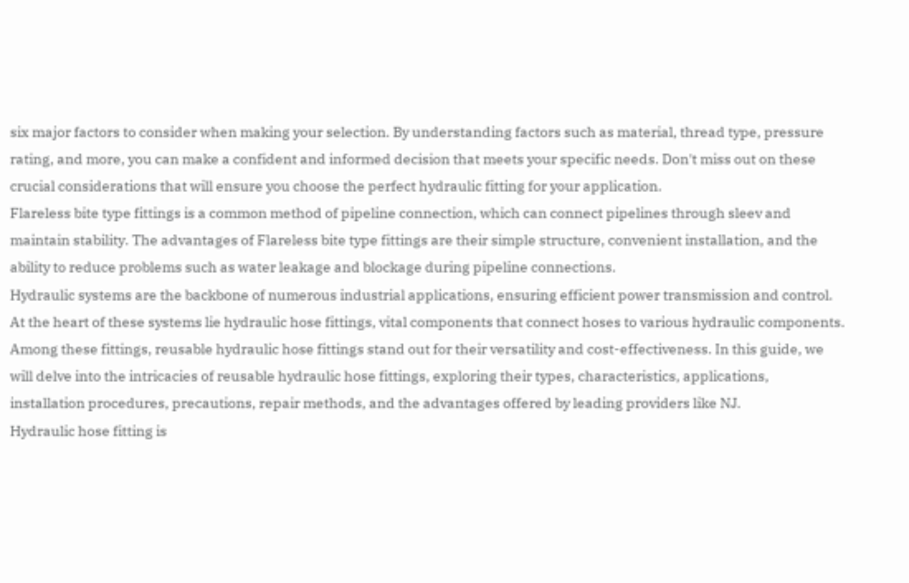six major factors to consider when making your selection. By understanding factors such as material, thread type, pressure rating, and more, you can make a confident and informed decision that meets your specific needs. Don't miss out on these crucial considerations that will ensure you choose the perfect hydraulic fitting for your application.
Flareless bite type fittings is a common method of pipeline connection, which can connect pipelines through sleev and maintain stability. The advantages of Flareless bite type fittings are their simple structure, convenient installation, and the ability to reduce problems such as water leakage and blockage during pipeline connections.
Hydraulic systems are the backbone of numerous industrial applications, ensuring efficient power transmission and control. At the heart of these systems lie hydraulic hose fittings, vital components that connect hoses to various hydraulic components. Among these fittings, reusable hydraulic hose fittings stand out for their versatility and cost-effectiveness. In this guide, we will delve into the intricacies of reusable hydraulic hose fittings, exploring their types, characteristics, applications, installation procedures, precautions, repair methods, and the advantages offered by leading providers like NJ.
Hydraulic hose fitting is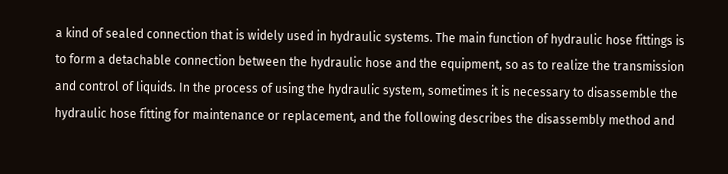a kind of sealed connection that is widely used in hydraulic systems. The main function of hydraulic hose fittings is to form a detachable connection between the hydraulic hose and the equipment, so as to realize the transmission and control of liquids. In the process of using the hydraulic system, sometimes it is necessary to disassemble the hydraulic hose fitting for maintenance or replacement, and the following describes the disassembly method and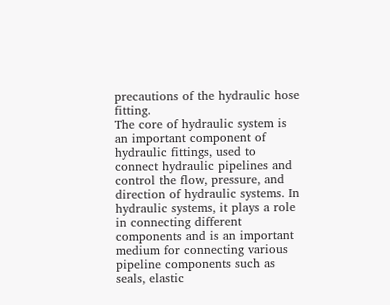precautions of the hydraulic hose fitting.
The core of hydraulic system is an important component of hydraulic fittings, used to connect hydraulic pipelines and control the flow, pressure, and direction of hydraulic systems. In hydraulic systems, it plays a role in connecting different components and is an important medium for connecting various pipeline components such as seals, elastic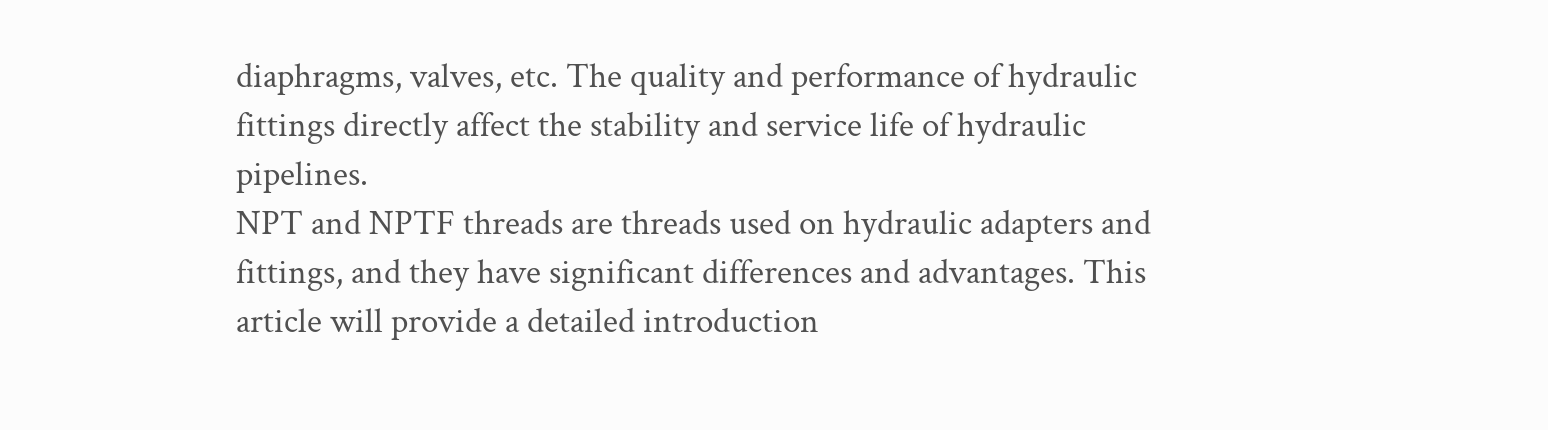diaphragms, valves, etc. The quality and performance of hydraulic fittings directly affect the stability and service life of hydraulic pipelines.
NPT and NPTF threads are threads used on hydraulic adapters and fittings, and they have significant differences and advantages. This article will provide a detailed introduction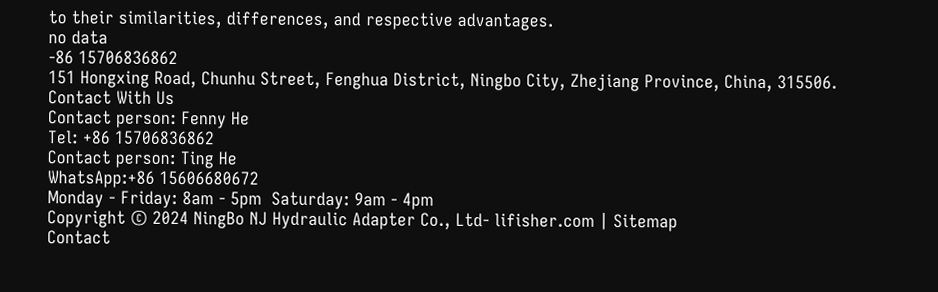to their similarities, differences, and respective advantages.
no data
-86 15706836862
151 Hongxing Road, Chunhu Street, Fenghua District, Ningbo City, Zhejiang Province, China, 315506.
Contact With Us
Contact person: Fenny He
Tel: +86 15706836862
Contact person: Ting He
WhatsApp:+86 15606680672
Monday - Friday: 8am - 5pm  Saturday: 9am - 4pm
Copyright © 2024 NingBo NJ Hydraulic Adapter Co., Ltd- lifisher.com | Sitemap
Contact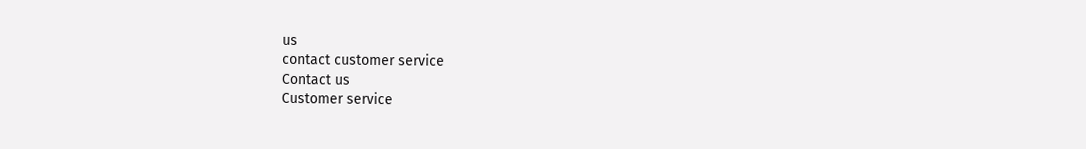us
contact customer service
Contact us
Customer service